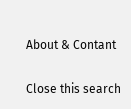About & Contant

Close this search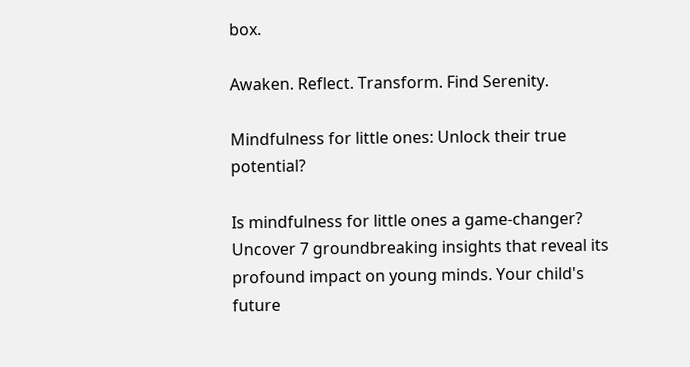box.

Awaken. Reflect. Transform. Find Serenity.

Mindfulness for little ones: Unlock their true potential?

Is mindfulness for little ones a game-changer? Uncover 7 groundbreaking insights that reveal its profound impact on young minds. Your child's future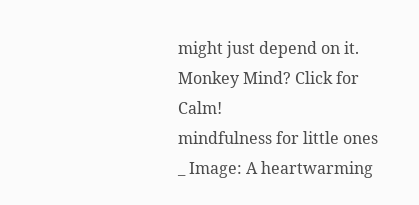might just depend on it.
Monkey Mind? Click for Calm!
mindfulness for little ones _ Image: A heartwarming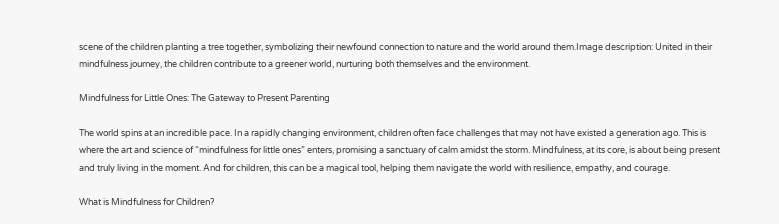scene of the children planting a tree together, symbolizing their newfound connection to nature and the world around them.Image description: United in their mindfulness journey, the children contribute to a greener world, nurturing both themselves and the environment.

Mindfulness for Little Ones: The Gateway to Present Parenting

The world spins at an incredible pace. In a rapidly changing environment, children often face challenges that may not have existed a generation ago. This is where the art and science of “mindfulness for little ones” enters, promising a sanctuary of calm amidst the storm. Mindfulness, at its core, is about being present and truly living in the moment. And for children, this can be a magical tool, helping them navigate the world with resilience, empathy, and courage.

What is Mindfulness for Children?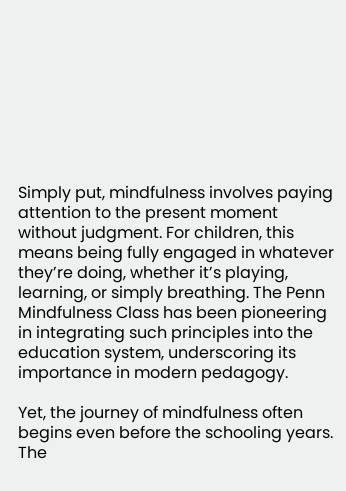Simply put, mindfulness involves paying attention to the present moment without judgment. For children, this means being fully engaged in whatever they’re doing, whether it’s playing, learning, or simply breathing. The Penn Mindfulness Class has been pioneering in integrating such principles into the education system, underscoring its importance in modern pedagogy.

Yet, the journey of mindfulness often begins even before the schooling years. The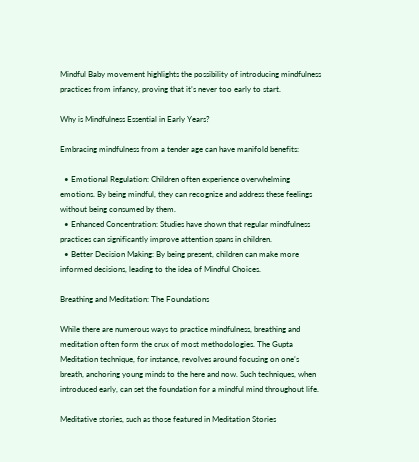Mindful Baby movement highlights the possibility of introducing mindfulness practices from infancy, proving that it’s never too early to start.

Why is Mindfulness Essential in Early Years?

Embracing mindfulness from a tender age can have manifold benefits:

  • Emotional Regulation: Children often experience overwhelming emotions. By being mindful, they can recognize and address these feelings without being consumed by them.
  • Enhanced Concentration: Studies have shown that regular mindfulness practices can significantly improve attention spans in children.
  • Better Decision Making: By being present, children can make more informed decisions, leading to the idea of Mindful Choices.

Breathing and Meditation: The Foundations

While there are numerous ways to practice mindfulness, breathing and meditation often form the crux of most methodologies. The Gupta Meditation technique, for instance, revolves around focusing on one’s breath, anchoring young minds to the here and now. Such techniques, when introduced early, can set the foundation for a mindful mind throughout life.

Meditative stories, such as those featured in Meditation Stories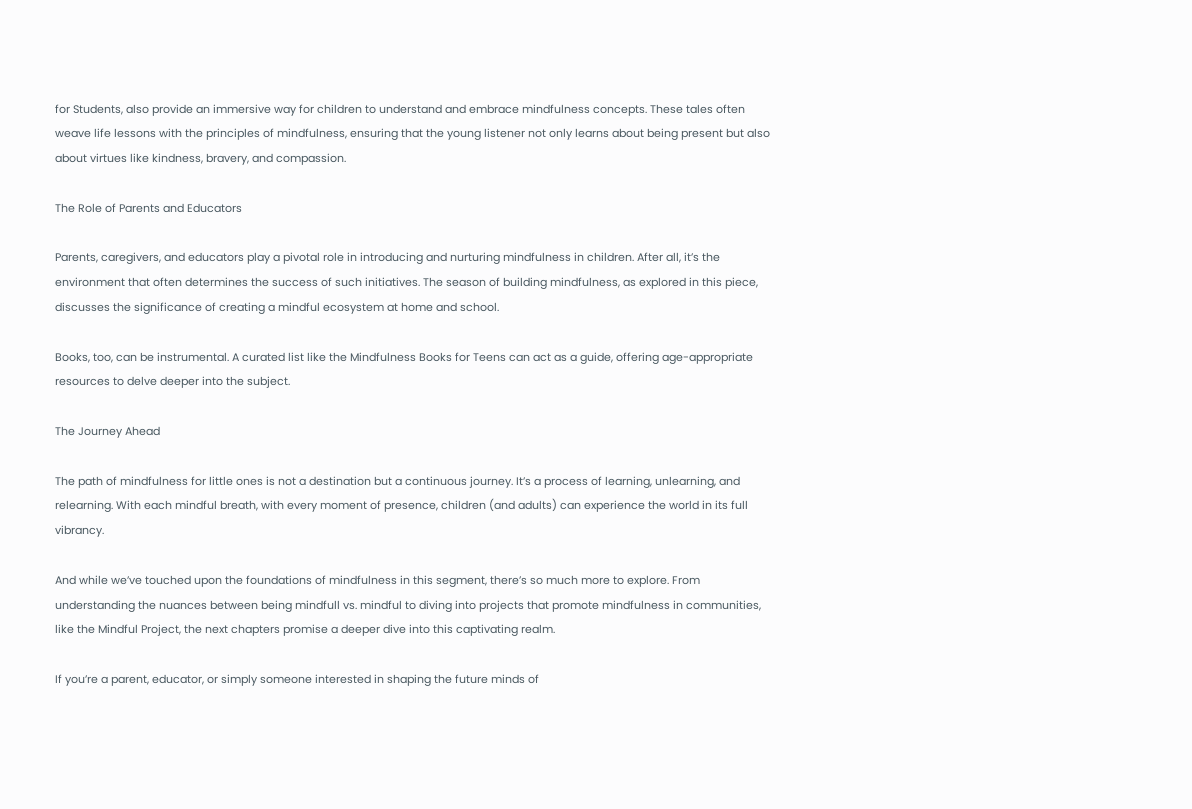for Students, also provide an immersive way for children to understand and embrace mindfulness concepts. These tales often weave life lessons with the principles of mindfulness, ensuring that the young listener not only learns about being present but also about virtues like kindness, bravery, and compassion.

The Role of Parents and Educators

Parents, caregivers, and educators play a pivotal role in introducing and nurturing mindfulness in children. After all, it’s the environment that often determines the success of such initiatives. The season of building mindfulness, as explored in this piece, discusses the significance of creating a mindful ecosystem at home and school.

Books, too, can be instrumental. A curated list like the Mindfulness Books for Teens can act as a guide, offering age-appropriate resources to delve deeper into the subject.

The Journey Ahead

The path of mindfulness for little ones is not a destination but a continuous journey. It’s a process of learning, unlearning, and relearning. With each mindful breath, with every moment of presence, children (and adults) can experience the world in its full vibrancy.

And while we’ve touched upon the foundations of mindfulness in this segment, there’s so much more to explore. From understanding the nuances between being mindfull vs. mindful to diving into projects that promote mindfulness in communities, like the Mindful Project, the next chapters promise a deeper dive into this captivating realm.

If you’re a parent, educator, or simply someone interested in shaping the future minds of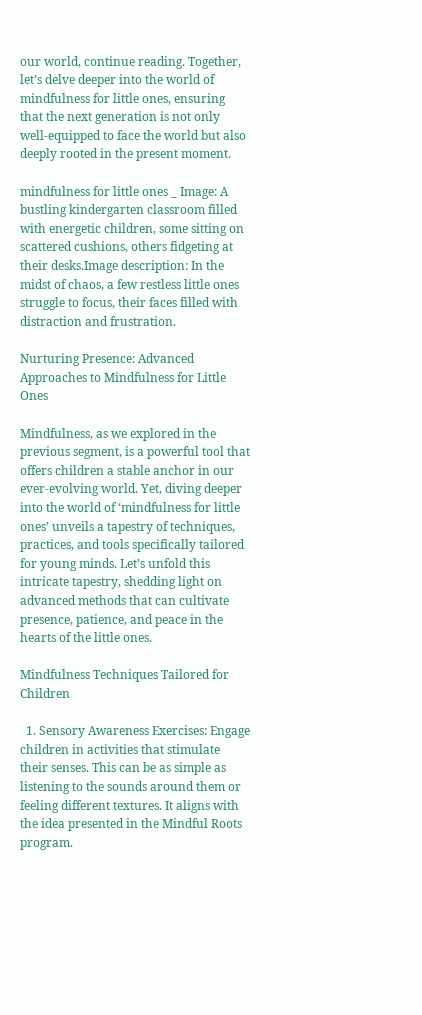our world, continue reading. Together, let’s delve deeper into the world of mindfulness for little ones, ensuring that the next generation is not only well-equipped to face the world but also deeply rooted in the present moment.

mindfulness for little ones _ Image: A bustling kindergarten classroom filled with energetic children, some sitting on scattered cushions, others fidgeting at their desks.Image description: In the midst of chaos, a few restless little ones struggle to focus, their faces filled with distraction and frustration.

Nurturing Presence: Advanced Approaches to Mindfulness for Little Ones

Mindfulness, as we explored in the previous segment, is a powerful tool that offers children a stable anchor in our ever-evolving world. Yet, diving deeper into the world of ‘mindfulness for little ones’ unveils a tapestry of techniques, practices, and tools specifically tailored for young minds. Let’s unfold this intricate tapestry, shedding light on advanced methods that can cultivate presence, patience, and peace in the hearts of the little ones.

Mindfulness Techniques Tailored for Children

  1. Sensory Awareness Exercises: Engage children in activities that stimulate their senses. This can be as simple as listening to the sounds around them or feeling different textures. It aligns with the idea presented in the Mindful Roots program.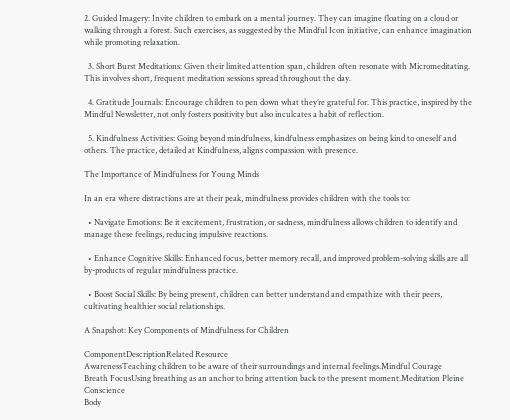2. Guided Imagery: Invite children to embark on a mental journey. They can imagine floating on a cloud or walking through a forest. Such exercises, as suggested by the Mindful Icon initiative, can enhance imagination while promoting relaxation.

  3. Short Burst Meditations: Given their limited attention span, children often resonate with Micromeditating. This involves short, frequent meditation sessions spread throughout the day.

  4. Gratitude Journals: Encourage children to pen down what they’re grateful for. This practice, inspired by the Mindful Newsletter, not only fosters positivity but also inculcates a habit of reflection.

  5. Kindfulness Activities: Going beyond mindfulness, kindfulness emphasizes on being kind to oneself and others. The practice, detailed at Kindfulness, aligns compassion with presence.

The Importance of Mindfulness for Young Minds

In an era where distractions are at their peak, mindfulness provides children with the tools to:

  • Navigate Emotions: Be it excitement, frustration, or sadness, mindfulness allows children to identify and manage these feelings, reducing impulsive reactions.

  • Enhance Cognitive Skills: Enhanced focus, better memory recall, and improved problem-solving skills are all by-products of regular mindfulness practice.

  • Boost Social Skills: By being present, children can better understand and empathize with their peers, cultivating healthier social relationships.

A Snapshot: Key Components of Mindfulness for Children

ComponentDescriptionRelated Resource
AwarenessTeaching children to be aware of their surroundings and internal feelings.Mindful Courage
Breath FocusUsing breathing as an anchor to bring attention back to the present moment.Meditation Pleine Conscience
Body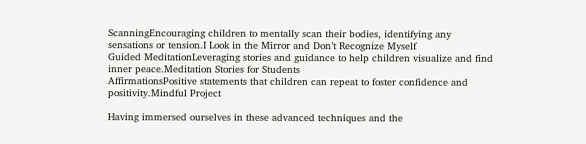ScanningEncouraging children to mentally scan their bodies, identifying any sensations or tension.I Look in the Mirror and Don’t Recognize Myself
Guided MeditationLeveraging stories and guidance to help children visualize and find inner peace.Meditation Stories for Students
AffirmationsPositive statements that children can repeat to foster confidence and positivity.Mindful Project

Having immersed ourselves in these advanced techniques and the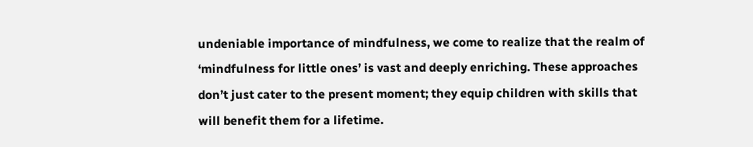undeniable importance of mindfulness, we come to realize that the realm of ‘mindfulness for little ones’ is vast and deeply enriching. These approaches don’t just cater to the present moment; they equip children with skills that will benefit them for a lifetime.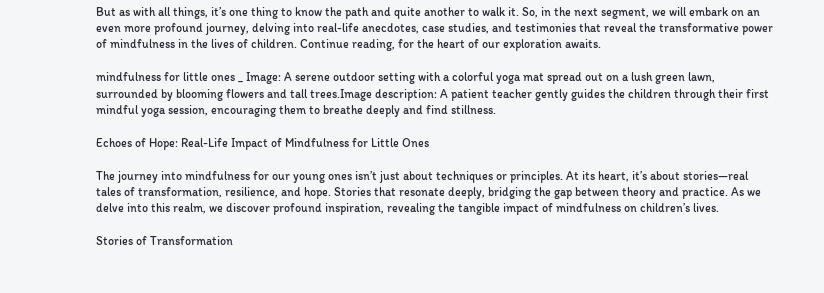But as with all things, it’s one thing to know the path and quite another to walk it. So, in the next segment, we will embark on an even more profound journey, delving into real-life anecdotes, case studies, and testimonies that reveal the transformative power of mindfulness in the lives of children. Continue reading, for the heart of our exploration awaits.

mindfulness for little ones _ Image: A serene outdoor setting with a colorful yoga mat spread out on a lush green lawn, surrounded by blooming flowers and tall trees.Image description: A patient teacher gently guides the children through their first mindful yoga session, encouraging them to breathe deeply and find stillness.

Echoes of Hope: Real-Life Impact of Mindfulness for Little Ones

The journey into mindfulness for our young ones isn’t just about techniques or principles. At its heart, it’s about stories—real tales of transformation, resilience, and hope. Stories that resonate deeply, bridging the gap between theory and practice. As we delve into this realm, we discover profound inspiration, revealing the tangible impact of mindfulness on children’s lives.

Stories of Transformation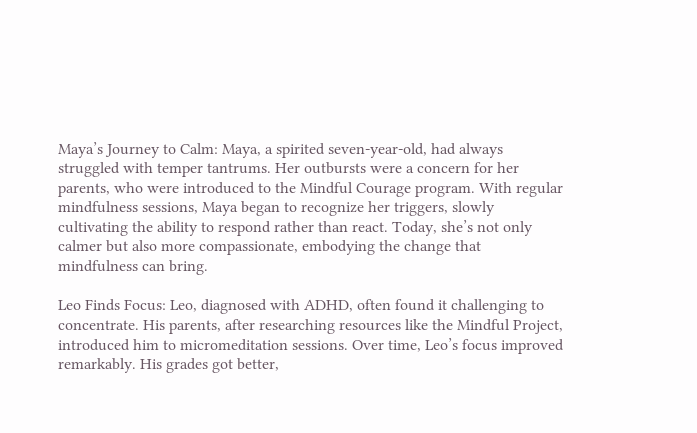Maya’s Journey to Calm: Maya, a spirited seven-year-old, had always struggled with temper tantrums. Her outbursts were a concern for her parents, who were introduced to the Mindful Courage program. With regular mindfulness sessions, Maya began to recognize her triggers, slowly cultivating the ability to respond rather than react. Today, she’s not only calmer but also more compassionate, embodying the change that mindfulness can bring.

Leo Finds Focus: Leo, diagnosed with ADHD, often found it challenging to concentrate. His parents, after researching resources like the Mindful Project, introduced him to micromeditation sessions. Over time, Leo’s focus improved remarkably. His grades got better,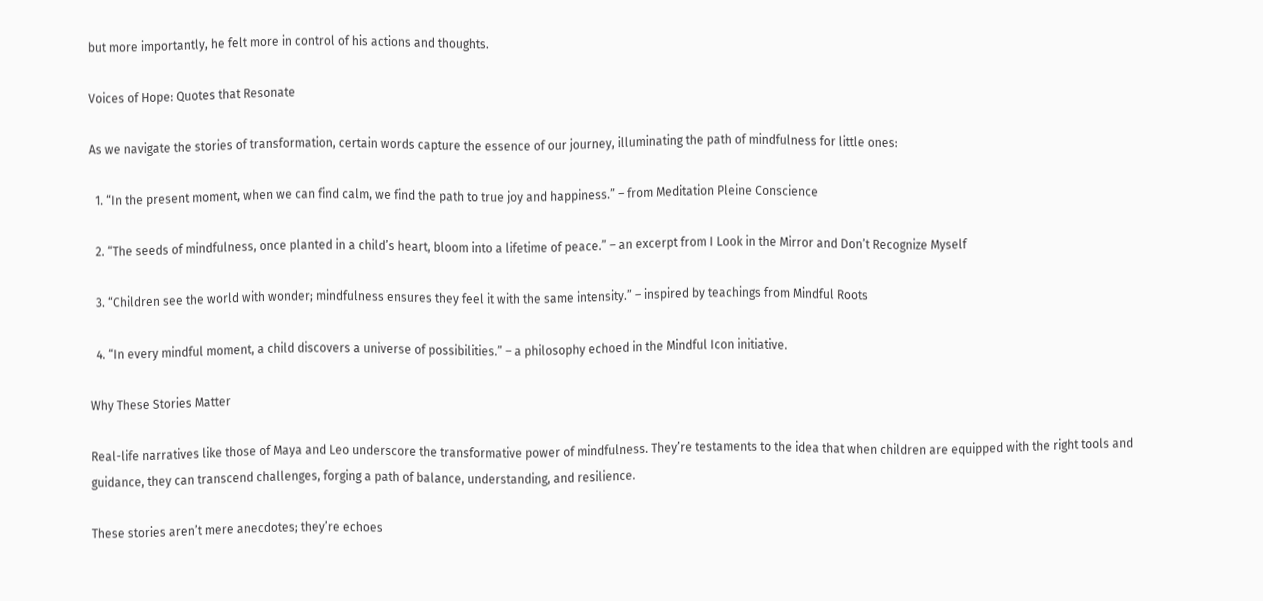but more importantly, he felt more in control of his actions and thoughts.

Voices of Hope: Quotes that Resonate

As we navigate the stories of transformation, certain words capture the essence of our journey, illuminating the path of mindfulness for little ones:

  1. “In the present moment, when we can find calm, we find the path to true joy and happiness.” – from Meditation Pleine Conscience

  2. “The seeds of mindfulness, once planted in a child’s heart, bloom into a lifetime of peace.” – an excerpt from I Look in the Mirror and Don’t Recognize Myself

  3. “Children see the world with wonder; mindfulness ensures they feel it with the same intensity.” – inspired by teachings from Mindful Roots

  4. “In every mindful moment, a child discovers a universe of possibilities.” – a philosophy echoed in the Mindful Icon initiative.

Why These Stories Matter

Real-life narratives like those of Maya and Leo underscore the transformative power of mindfulness. They’re testaments to the idea that when children are equipped with the right tools and guidance, they can transcend challenges, forging a path of balance, understanding, and resilience.

These stories aren’t mere anecdotes; they’re echoes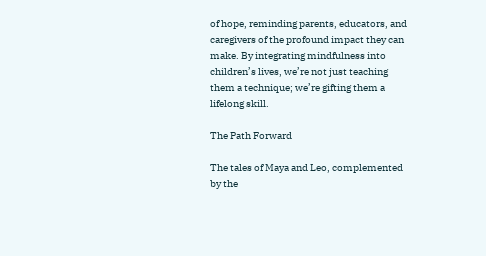of hope, reminding parents, educators, and caregivers of the profound impact they can make. By integrating mindfulness into children’s lives, we’re not just teaching them a technique; we’re gifting them a lifelong skill.

The Path Forward

The tales of Maya and Leo, complemented by the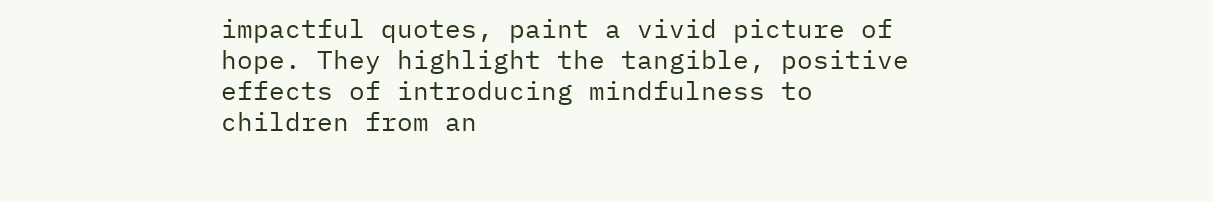impactful quotes, paint a vivid picture of hope. They highlight the tangible, positive effects of introducing mindfulness to children from an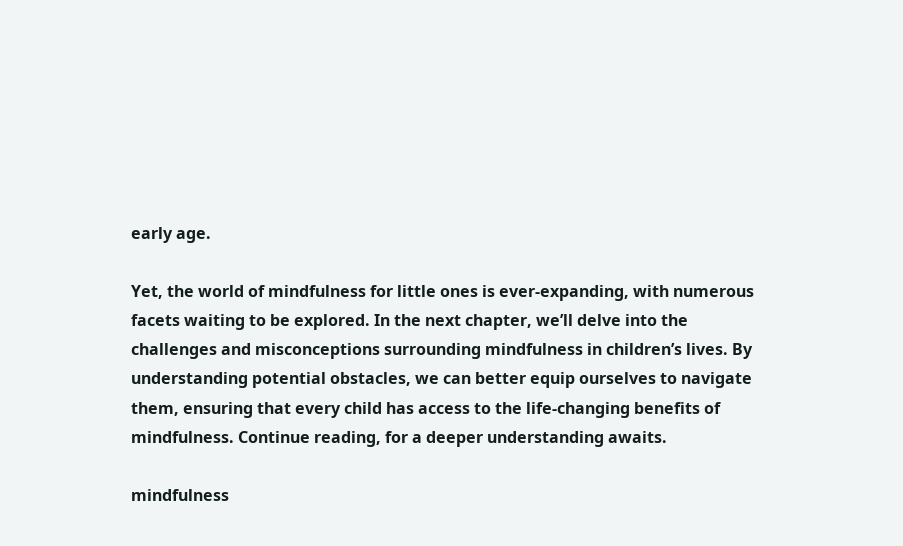early age.

Yet, the world of mindfulness for little ones is ever-expanding, with numerous facets waiting to be explored. In the next chapter, we’ll delve into the challenges and misconceptions surrounding mindfulness in children’s lives. By understanding potential obstacles, we can better equip ourselves to navigate them, ensuring that every child has access to the life-changing benefits of mindfulness. Continue reading, for a deeper understanding awaits.

mindfulness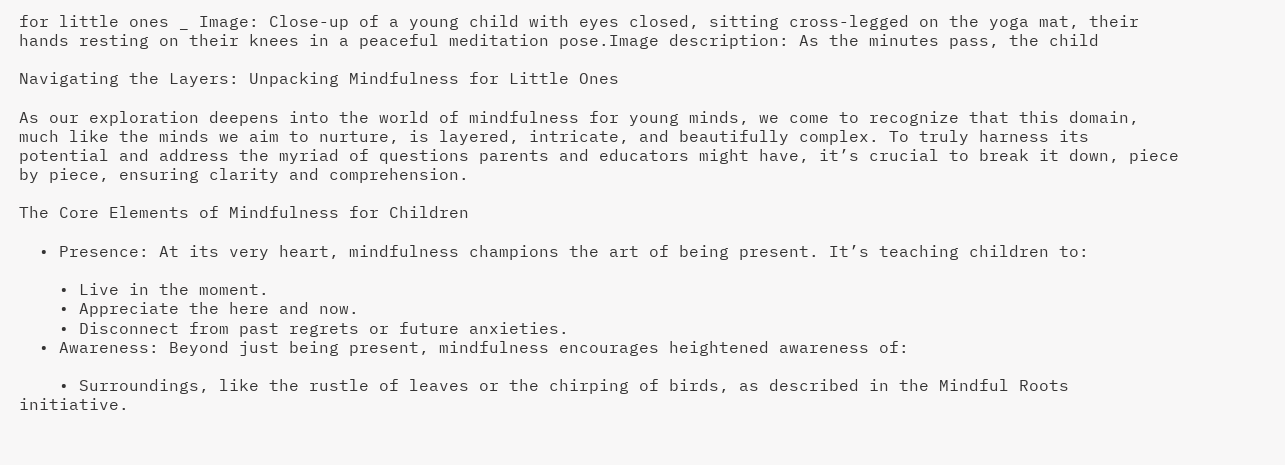for little ones _ Image: Close-up of a young child with eyes closed, sitting cross-legged on the yoga mat, their hands resting on their knees in a peaceful meditation pose.Image description: As the minutes pass, the child

Navigating the Layers: Unpacking Mindfulness for Little Ones

As our exploration deepens into the world of mindfulness for young minds, we come to recognize that this domain, much like the minds we aim to nurture, is layered, intricate, and beautifully complex. To truly harness its potential and address the myriad of questions parents and educators might have, it’s crucial to break it down, piece by piece, ensuring clarity and comprehension.

The Core Elements of Mindfulness for Children

  • Presence: At its very heart, mindfulness champions the art of being present. It’s teaching children to:

    • Live in the moment.
    • Appreciate the here and now.
    • Disconnect from past regrets or future anxieties.
  • Awareness: Beyond just being present, mindfulness encourages heightened awareness of:

    • Surroundings, like the rustle of leaves or the chirping of birds, as described in the Mindful Roots initiative.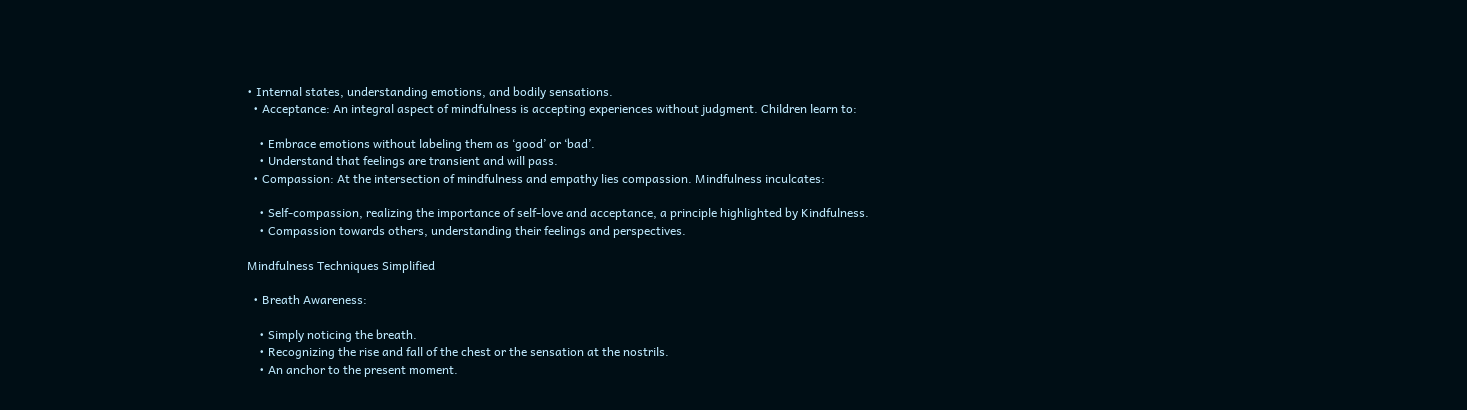• Internal states, understanding emotions, and bodily sensations.
  • Acceptance: An integral aspect of mindfulness is accepting experiences without judgment. Children learn to:

    • Embrace emotions without labeling them as ‘good’ or ‘bad’.
    • Understand that feelings are transient and will pass.
  • Compassion: At the intersection of mindfulness and empathy lies compassion. Mindfulness inculcates:

    • Self-compassion, realizing the importance of self-love and acceptance, a principle highlighted by Kindfulness.
    • Compassion towards others, understanding their feelings and perspectives.

Mindfulness Techniques Simplified

  • Breath Awareness:

    • Simply noticing the breath.
    • Recognizing the rise and fall of the chest or the sensation at the nostrils.
    • An anchor to the present moment.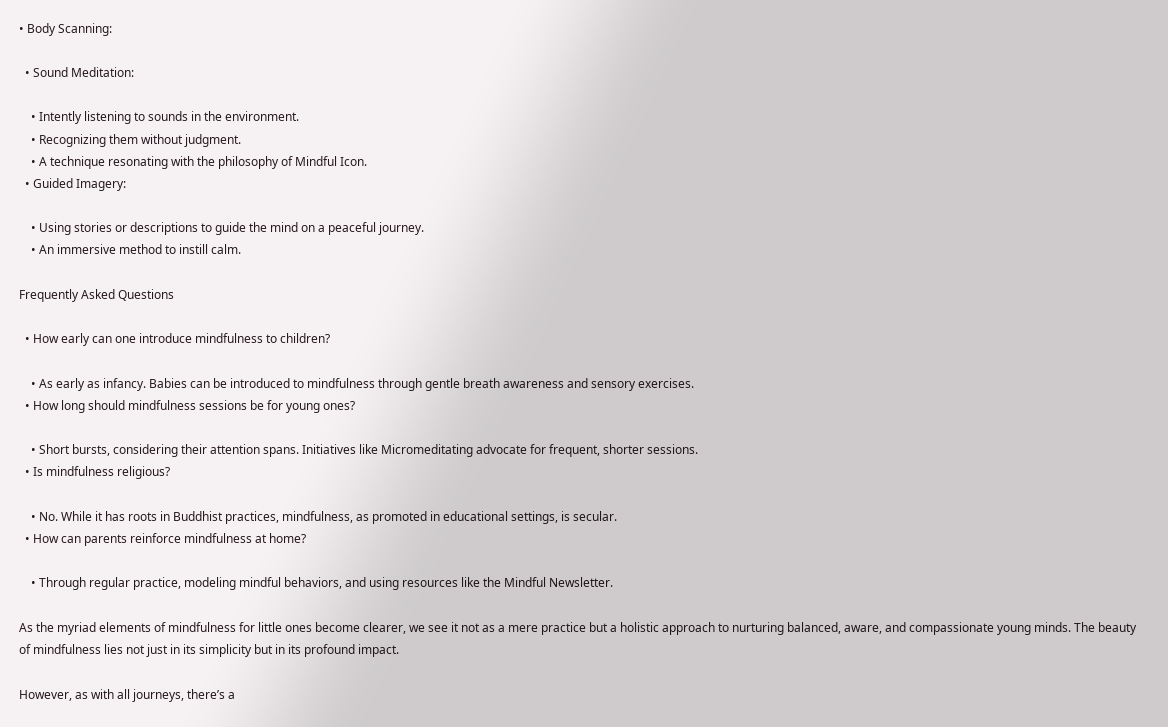• Body Scanning:

  • Sound Meditation:

    • Intently listening to sounds in the environment.
    • Recognizing them without judgment.
    • A technique resonating with the philosophy of Mindful Icon.
  • Guided Imagery:

    • Using stories or descriptions to guide the mind on a peaceful journey.
    • An immersive method to instill calm.

Frequently Asked Questions

  • How early can one introduce mindfulness to children?

    • As early as infancy. Babies can be introduced to mindfulness through gentle breath awareness and sensory exercises.
  • How long should mindfulness sessions be for young ones?

    • Short bursts, considering their attention spans. Initiatives like Micromeditating advocate for frequent, shorter sessions.
  • Is mindfulness religious?

    • No. While it has roots in Buddhist practices, mindfulness, as promoted in educational settings, is secular.
  • How can parents reinforce mindfulness at home?

    • Through regular practice, modeling mindful behaviors, and using resources like the Mindful Newsletter.

As the myriad elements of mindfulness for little ones become clearer, we see it not as a mere practice but a holistic approach to nurturing balanced, aware, and compassionate young minds. The beauty of mindfulness lies not just in its simplicity but in its profound impact.

However, as with all journeys, there’s a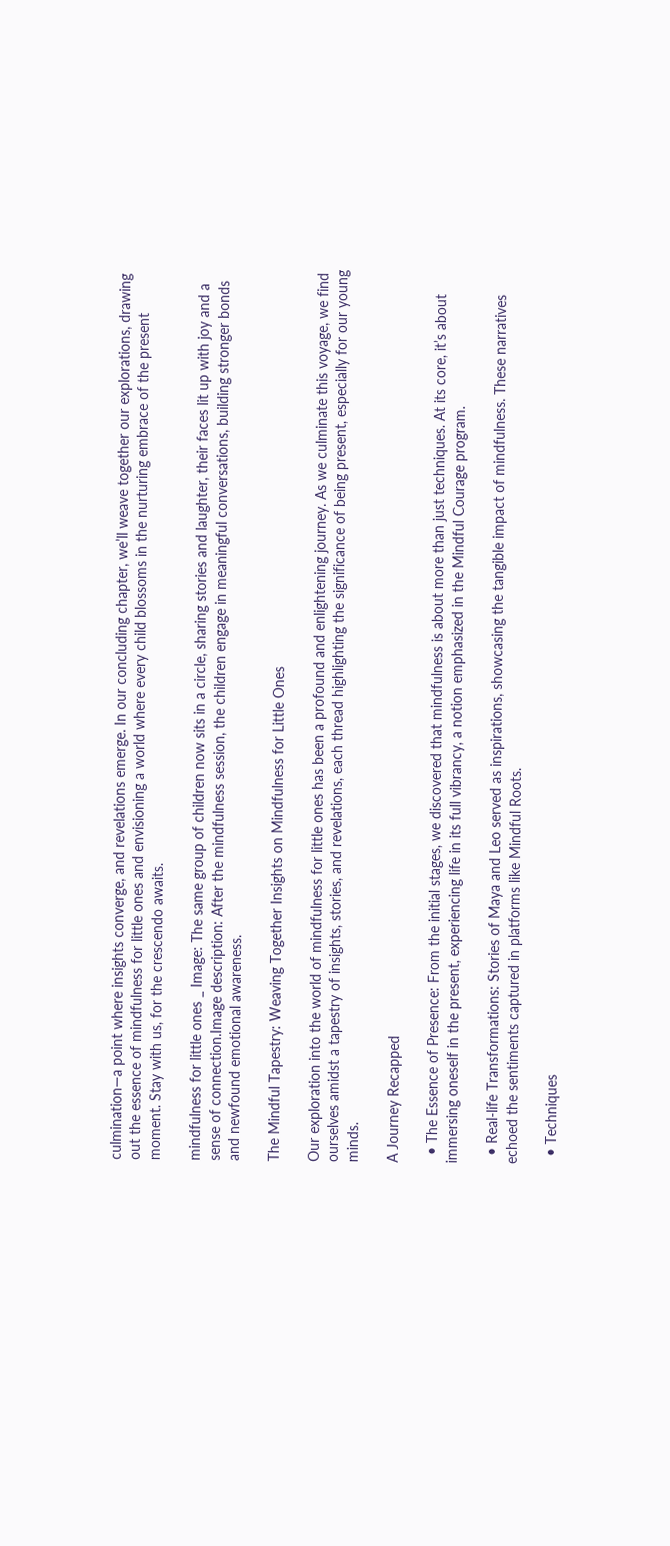culmination—a point where insights converge, and revelations emerge. In our concluding chapter, we’ll weave together our explorations, drawing out the essence of mindfulness for little ones and envisioning a world where every child blossoms in the nurturing embrace of the present moment. Stay with us, for the crescendo awaits.

mindfulness for little ones _ Image: The same group of children now sits in a circle, sharing stories and laughter, their faces lit up with joy and a sense of connection.Image description: After the mindfulness session, the children engage in meaningful conversations, building stronger bonds and newfound emotional awareness.

The Mindful Tapestry: Weaving Together Insights on Mindfulness for Little Ones

Our exploration into the world of mindfulness for little ones has been a profound and enlightening journey. As we culminate this voyage, we find ourselves amidst a tapestry of insights, stories, and revelations, each thread highlighting the significance of being present, especially for our young minds.

A Journey Recapped

  • The Essence of Presence: From the initial stages, we discovered that mindfulness is about more than just techniques. At its core, it’s about immersing oneself in the present, experiencing life in its full vibrancy, a notion emphasized in the Mindful Courage program.

  • Real-life Transformations: Stories of Maya and Leo served as inspirations, showcasing the tangible impact of mindfulness. These narratives echoed the sentiments captured in platforms like Mindful Roots.

  • Techniques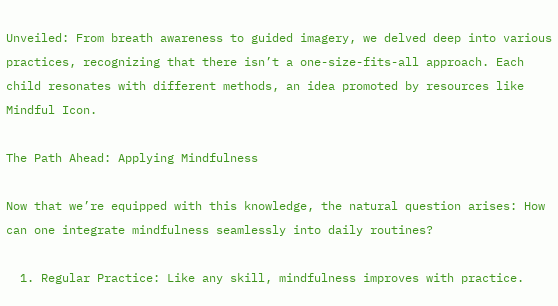Unveiled: From breath awareness to guided imagery, we delved deep into various practices, recognizing that there isn’t a one-size-fits-all approach. Each child resonates with different methods, an idea promoted by resources like Mindful Icon.

The Path Ahead: Applying Mindfulness

Now that we’re equipped with this knowledge, the natural question arises: How can one integrate mindfulness seamlessly into daily routines?

  1. Regular Practice: Like any skill, mindfulness improves with practice.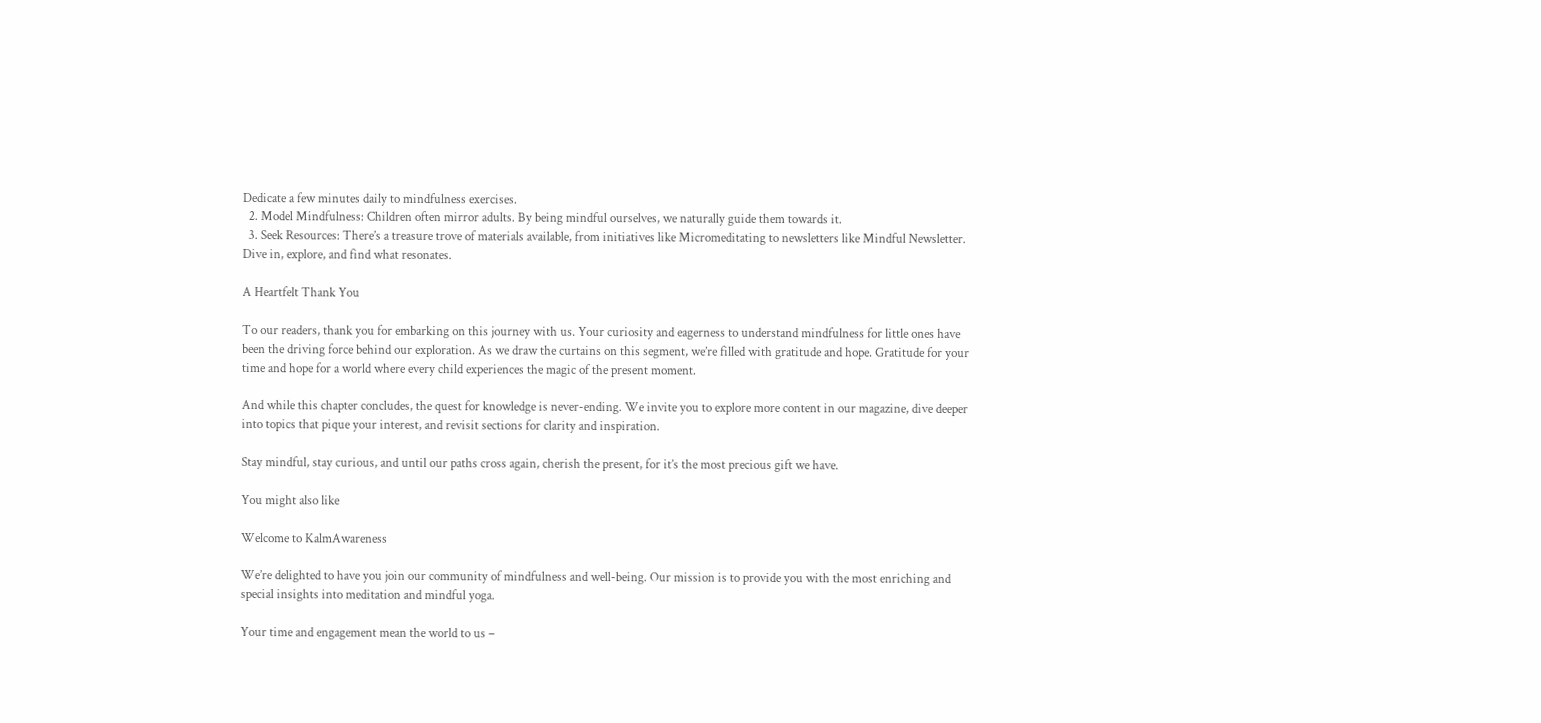Dedicate a few minutes daily to mindfulness exercises.
  2. Model Mindfulness: Children often mirror adults. By being mindful ourselves, we naturally guide them towards it.
  3. Seek Resources: There’s a treasure trove of materials available, from initiatives like Micromeditating to newsletters like Mindful Newsletter. Dive in, explore, and find what resonates.

A Heartfelt Thank You

To our readers, thank you for embarking on this journey with us. Your curiosity and eagerness to understand mindfulness for little ones have been the driving force behind our exploration. As we draw the curtains on this segment, we’re filled with gratitude and hope. Gratitude for your time and hope for a world where every child experiences the magic of the present moment.

And while this chapter concludes, the quest for knowledge is never-ending. We invite you to explore more content in our magazine, dive deeper into topics that pique your interest, and revisit sections for clarity and inspiration.

Stay mindful, stay curious, and until our paths cross again, cherish the present, for it’s the most precious gift we have.

You might also like

Welcome to KalmAwareness

We’re delighted to have you join our community of mindfulness and well-being. Our mission is to provide you with the most enriching and special insights into meditation and mindful yoga.

Your time and engagement mean the world to us –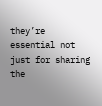they’re essential not just for sharing the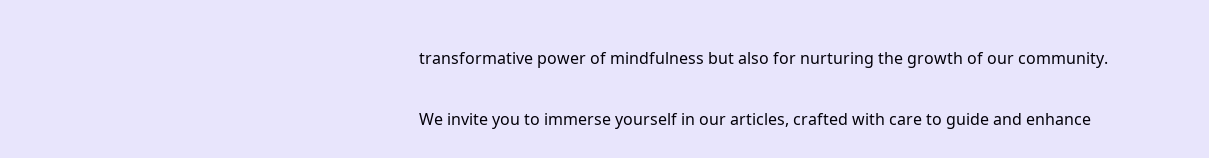transformative power of mindfulness but also for nurturing the growth of our community.

We invite you to immerse yourself in our articles, crafted with care to guide and enhance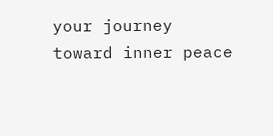your journey toward inner peace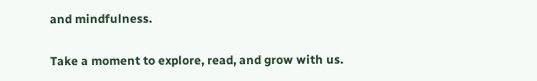and mindfulness.

Take a moment to explore, read, and grow with us.